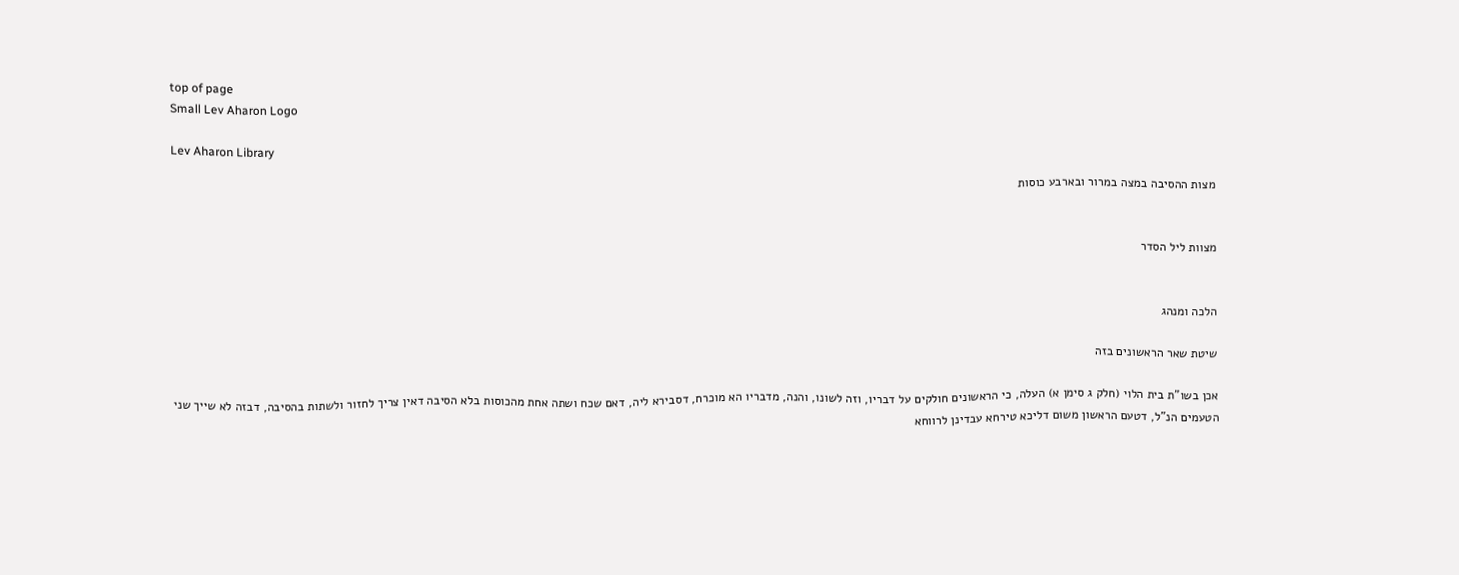top of page
Small Lev Aharon Logo

Lev Aharon Library

מצות ההסיבה במצה במרור ובארבע כוסות


מצוות ליל הסדר


הלכה ומנהג

שיטת שאר הראשונים בזה

אכן בשו"ת בית הלוי (חלק ג סימן א) העלה, כי הראשונים חולקים על דבריו, וזה לשונו, והנה, מדבריו הא מוכרח, דסבירא ליה, דאם שכח ושתה אחת מהכוסות בלא הסיבה דאין צריך לחזור ולשתות בהסיבה, דבזה לא שייך שני הטעמים הנ"ל, דטעם הראשון משום דליכא טירחא עבדינן לרווחא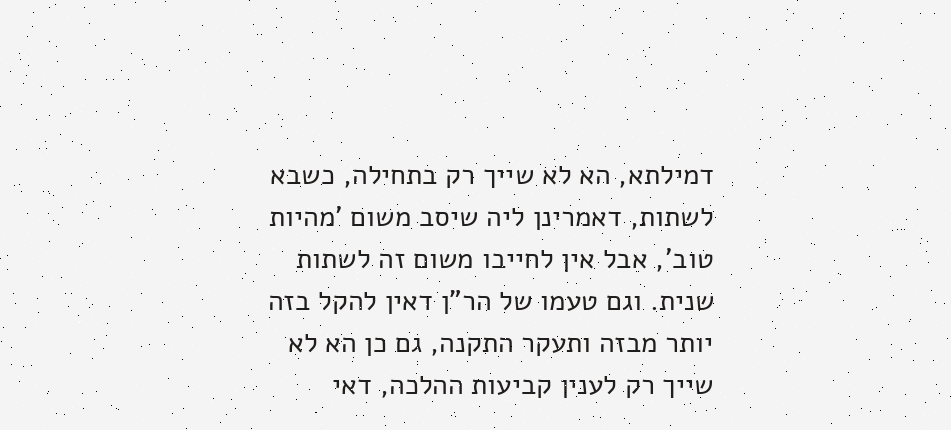דמילתא, הא לא שייך רק בתחילה, כשבא לשתות, דאמרינן ליה שיסב משום 'מהיות טוב', אבל אין לחייבו משום זה לשתות שנית. וגם טעמו של הר"ן דאין להקל בזה יותר מבזה ותעקר התקנה, גם כן הא לא שייך רק לענין קביעות ההלכה, דאי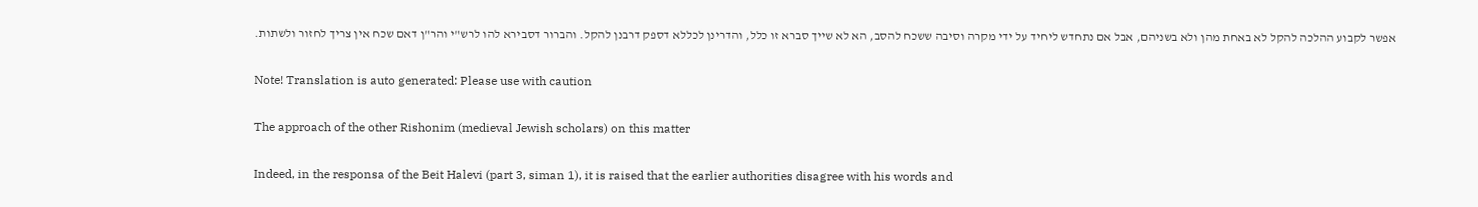אפשר לקבוע ההלכה להקל לא באחת מהן ולא בשניהם, אבל אם נתחדש ליחיד על ידי מקרה וסיבה ששכח להסב, הא לא שייך סברא זו כלל, והדרינן לכללא דספק דרבנן להקל. והברור דסבירא להו לרש"י והר"ן דאם שכח אין צריך לחזור ולשתות.

Note! Translation is auto generated: Please use with caution

The approach of the other Rishonim (medieval Jewish scholars) on this matter

Indeed, in the responsa of the Beit Halevi (part 3, siman 1), it is raised that the earlier authorities disagree with his words and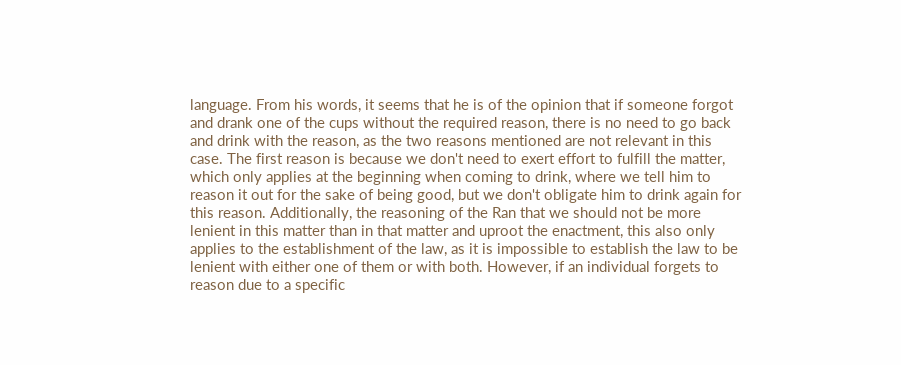language. From his words, it seems that he is of the opinion that if someone forgot and drank one of the cups without the required reason, there is no need to go back and drink with the reason, as the two reasons mentioned are not relevant in this case. The first reason is because we don't need to exert effort to fulfill the matter, which only applies at the beginning when coming to drink, where we tell him to reason it out for the sake of being good, but we don't obligate him to drink again for this reason. Additionally, the reasoning of the Ran that we should not be more lenient in this matter than in that matter and uproot the enactment, this also only applies to the establishment of the law, as it is impossible to establish the law to be lenient with either one of them or with both. However, if an individual forgets to reason due to a specific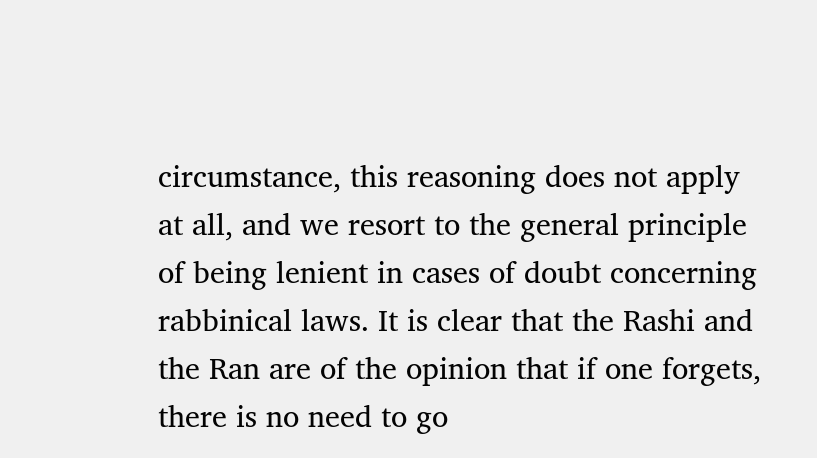circumstance, this reasoning does not apply at all, and we resort to the general principle of being lenient in cases of doubt concerning rabbinical laws. It is clear that the Rashi and the Ran are of the opinion that if one forgets, there is no need to go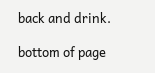back and drink.

bottom of page